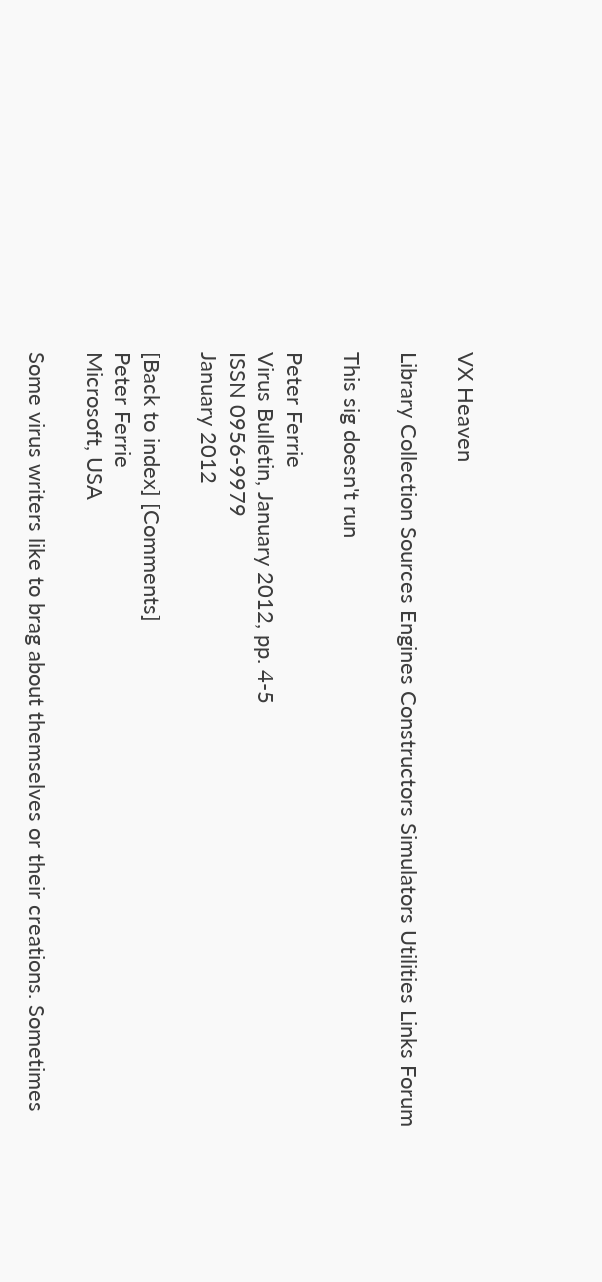VX Heaven

Library Collection Sources Engines Constructors Simulators Utilities Links Forum

This sig doesn't run

Peter Ferrie
Virus Bulletin, January 2012, pp. 4-5
ISSN 0956-9979
January 2012

[Back to index] [Comments]
Peter Ferrie
Microsoft, USA

Some virus writers like to brag about themselves or their creations. Sometimes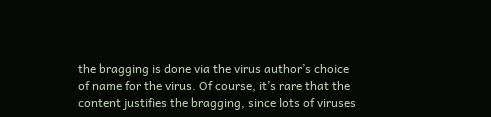the bragging is done via the virus author’s choice of name for the virus. Of course, it’s rare that the content justifies the bragging, since lots of viruses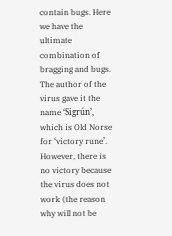contain bugs. Here we have the ultimate combination of bragging and bugs. The author of the virus gave it the name ‘Sigrún’, which is Old Norse for ‘victory rune’. However, there is no victory because the virus does not work (the reason why will not be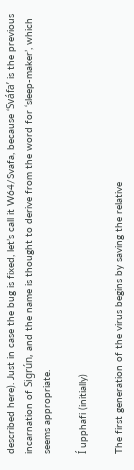described here). Just in case the bug is fixed, let’s call it W64/Svafa, because ‘Sváfa’ is the previous incarnation of Sigrún, and the name is thought to derive from the word for ‘sleep-maker’, which seems appropriate.

Í upphafi (initially)

The first generation of the virus begins by saving the relative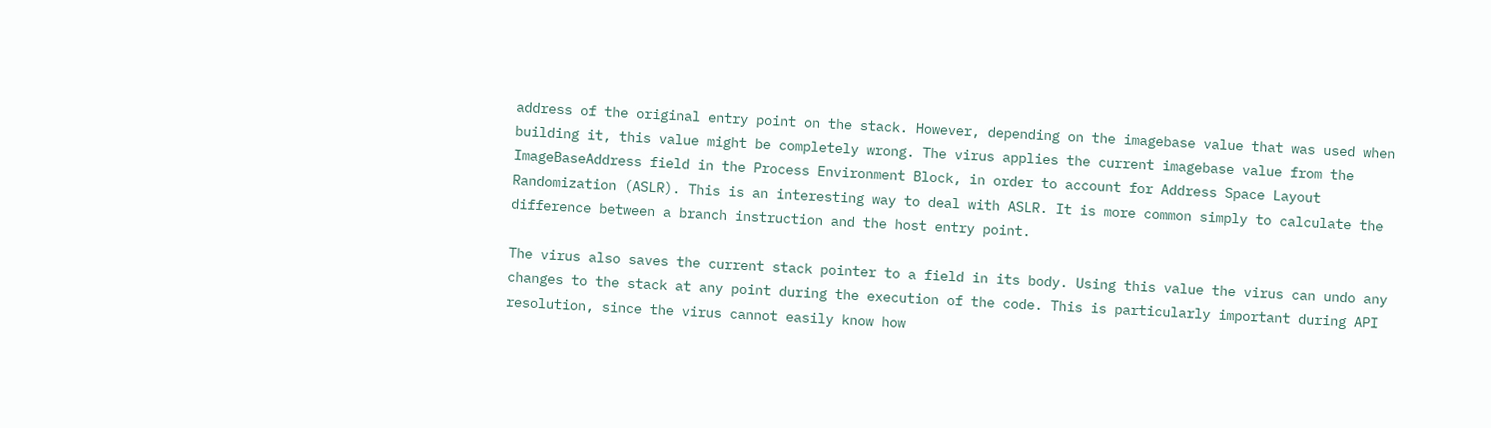address of the original entry point on the stack. However, depending on the imagebase value that was used when building it, this value might be completely wrong. The virus applies the current imagebase value from the ImageBaseAddress field in the Process Environment Block, in order to account for Address Space Layout Randomization (ASLR). This is an interesting way to deal with ASLR. It is more common simply to calculate the difference between a branch instruction and the host entry point.

The virus also saves the current stack pointer to a field in its body. Using this value the virus can undo any changes to the stack at any point during the execution of the code. This is particularly important during API resolution, since the virus cannot easily know how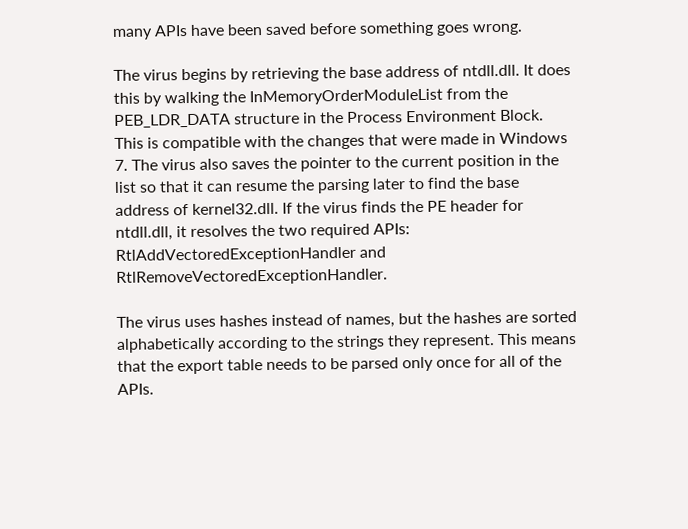many APIs have been saved before something goes wrong.

The virus begins by retrieving the base address of ntdll.dll. It does this by walking the InMemoryOrderModuleList from the PEB_LDR_DATA structure in the Process Environment Block. This is compatible with the changes that were made in Windows 7. The virus also saves the pointer to the current position in the list so that it can resume the parsing later to find the base address of kernel32.dll. If the virus finds the PE header for ntdll.dll, it resolves the two required APIs: RtlAddVectoredExceptionHandler and RtlRemoveVectoredExceptionHandler.

The virus uses hashes instead of names, but the hashes are sorted alphabetically according to the strings they represent. This means that the export table needs to be parsed only once for all of the APIs.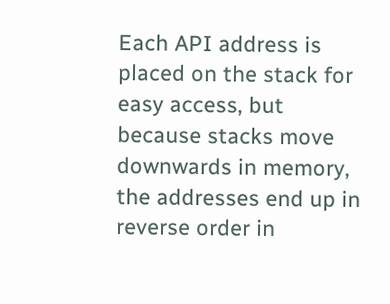Each API address is placed on the stack for easy access, but because stacks move downwards in memory, the addresses end up in reverse order in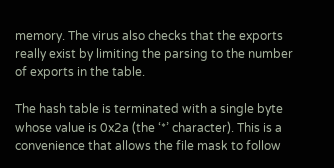memory. The virus also checks that the exports really exist by limiting the parsing to the number of exports in the table.

The hash table is terminated with a single byte whose value is 0x2a (the ‘*’ character). This is a convenience that allows the file mask to follow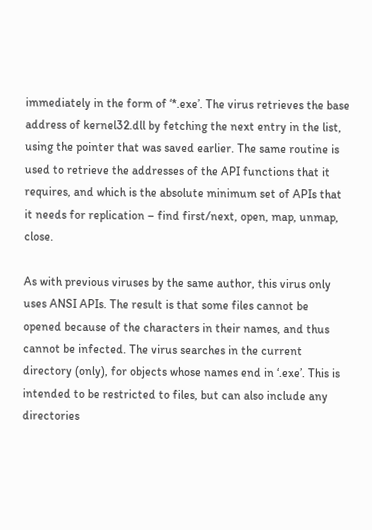immediately in the form of ‘*.exe’. The virus retrieves the base address of kernel32.dll by fetching the next entry in the list, using the pointer that was saved earlier. The same routine is used to retrieve the addresses of the API functions that it requires, and which is the absolute minimum set of APIs that it needs for replication – find first/next, open, map, unmap, close.

As with previous viruses by the same author, this virus only uses ANSI APIs. The result is that some files cannot be opened because of the characters in their names, and thus cannot be infected. The virus searches in the current directory (only), for objects whose names end in ‘.exe’. This is intended to be restricted to files, but can also include any directories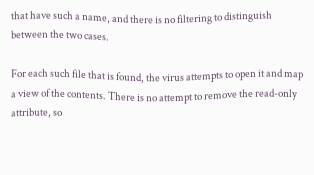that have such a name, and there is no filtering to distinguish between the two cases.

For each such file that is found, the virus attempts to open it and map a view of the contents. There is no attempt to remove the read-only attribute, so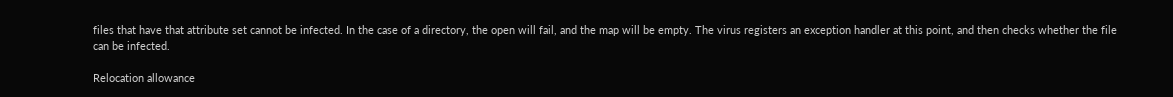files that have that attribute set cannot be infected. In the case of a directory, the open will fail, and the map will be empty. The virus registers an exception handler at this point, and then checks whether the file can be infected.

Relocation allowance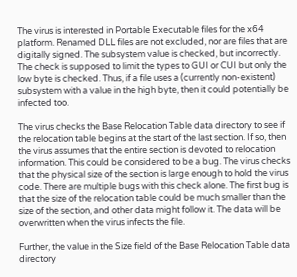The virus is interested in Portable Executable files for the x64 platform. Renamed DLL files are not excluded, nor are files that are digitally signed. The subsystem value is checked, but incorrectly. The check is supposed to limit the types to GUI or CUI but only the low byte is checked. Thus, if a file uses a (currently non-existent) subsystem with a value in the high byte, then it could potentially be infected too.

The virus checks the Base Relocation Table data directory to see if the relocation table begins at the start of the last section. If so, then the virus assumes that the entire section is devoted to relocation information. This could be considered to be a bug. The virus checks that the physical size of the section is large enough to hold the virus code. There are multiple bugs with this check alone. The first bug is that the size of the relocation table could be much smaller than the size of the section, and other data might follow it. The data will be overwritten when the virus infects the file.

Further, the value in the Size field of the Base Relocation Table data directory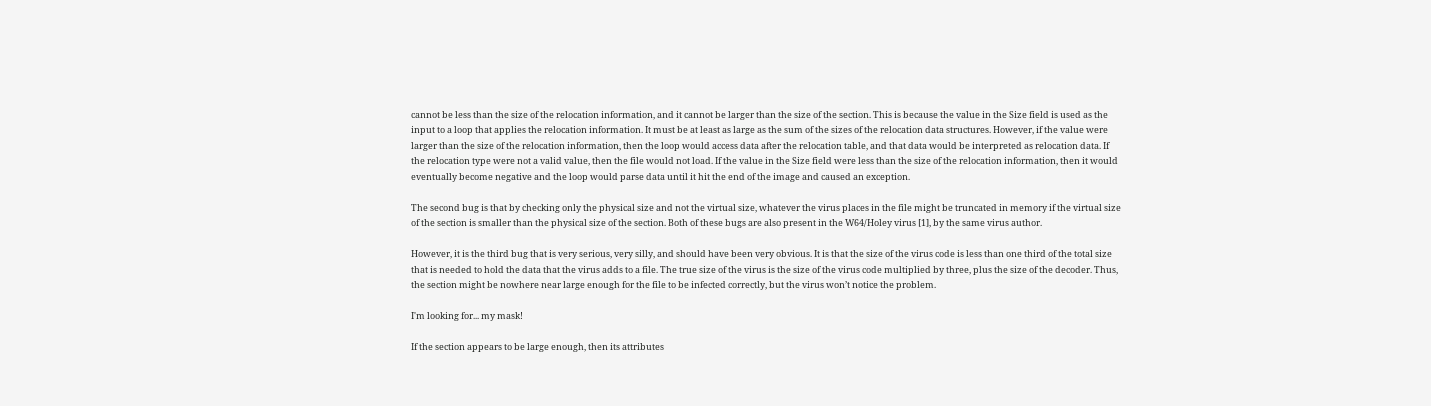cannot be less than the size of the relocation information, and it cannot be larger than the size of the section. This is because the value in the Size field is used as the input to a loop that applies the relocation information. It must be at least as large as the sum of the sizes of the relocation data structures. However, if the value were larger than the size of the relocation information, then the loop would access data after the relocation table, and that data would be interpreted as relocation data. If the relocation type were not a valid value, then the file would not load. If the value in the Size field were less than the size of the relocation information, then it would eventually become negative and the loop would parse data until it hit the end of the image and caused an exception.

The second bug is that by checking only the physical size and not the virtual size, whatever the virus places in the file might be truncated in memory if the virtual size of the section is smaller than the physical size of the section. Both of these bugs are also present in the W64/Holey virus [1], by the same virus author.

However, it is the third bug that is very serious, very silly, and should have been very obvious. It is that the size of the virus code is less than one third of the total size that is needed to hold the data that the virus adds to a file. The true size of the virus is the size of the virus code multiplied by three, plus the size of the decoder. Thus, the section might be nowhere near large enough for the file to be infected correctly, but the virus won’t notice the problem.

I'm looking for... my mask!

If the section appears to be large enough, then its attributes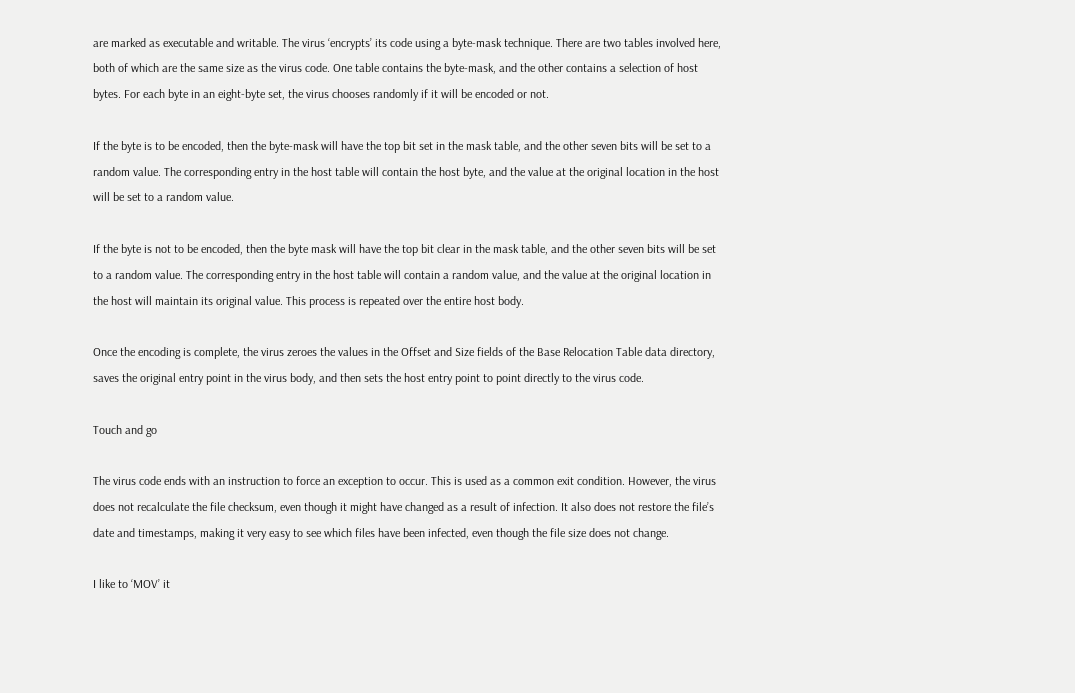are marked as executable and writable. The virus ‘encrypts’ its code using a byte-mask technique. There are two tables involved here, both of which are the same size as the virus code. One table contains the byte-mask, and the other contains a selection of host bytes. For each byte in an eight-byte set, the virus chooses randomly if it will be encoded or not.

If the byte is to be encoded, then the byte-mask will have the top bit set in the mask table, and the other seven bits will be set to a random value. The corresponding entry in the host table will contain the host byte, and the value at the original location in the host will be set to a random value.

If the byte is not to be encoded, then the byte mask will have the top bit clear in the mask table, and the other seven bits will be set to a random value. The corresponding entry in the host table will contain a random value, and the value at the original location in the host will maintain its original value. This process is repeated over the entire host body.

Once the encoding is complete, the virus zeroes the values in the Offset and Size fields of the Base Relocation Table data directory, saves the original entry point in the virus body, and then sets the host entry point to point directly to the virus code.

Touch and go

The virus code ends with an instruction to force an exception to occur. This is used as a common exit condition. However, the virus does not recalculate the file checksum, even though it might have changed as a result of infection. It also does not restore the file’s date and timestamps, making it very easy to see which files have been infected, even though the file size does not change.

I like to ‘MOV’ it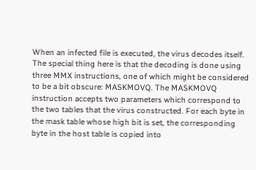When an infected file is executed, the virus decodes itself. The special thing here is that the decoding is done using three MMX instructions, one of which might be considered to be a bit obscure: MASKMOVQ. The MASKMOVQ instruction accepts two parameters which correspond to the two tables that the virus constructed. For each byte in the mask table whose high bit is set, the corresponding byte in the host table is copied into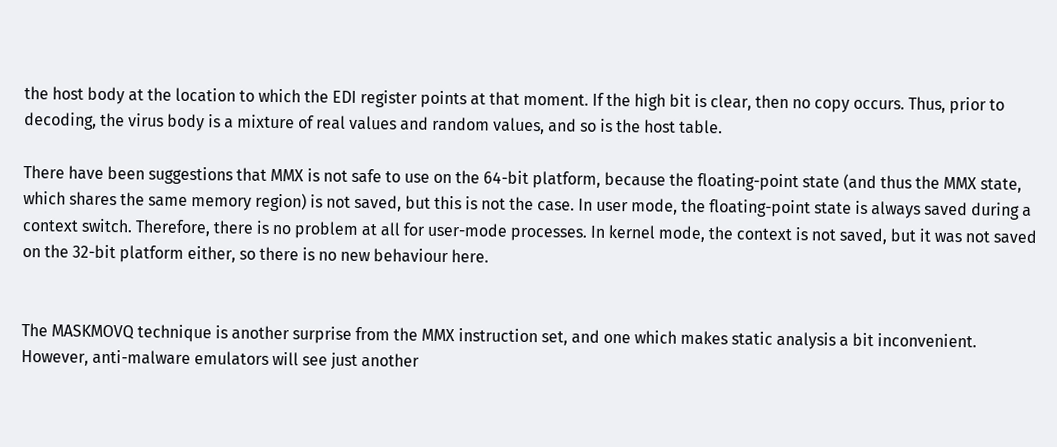the host body at the location to which the EDI register points at that moment. If the high bit is clear, then no copy occurs. Thus, prior to decoding, the virus body is a mixture of real values and random values, and so is the host table.

There have been suggestions that MMX is not safe to use on the 64-bit platform, because the floating-point state (and thus the MMX state, which shares the same memory region) is not saved, but this is not the case. In user mode, the floating-point state is always saved during a context switch. Therefore, there is no problem at all for user-mode processes. In kernel mode, the context is not saved, but it was not saved on the 32-bit platform either, so there is no new behaviour here.


The MASKMOVQ technique is another surprise from the MMX instruction set, and one which makes static analysis a bit inconvenient. However, anti-malware emulators will see just another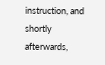instruction, and shortly afterwards,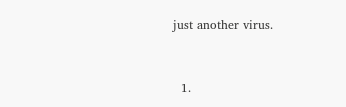just another virus.


  1.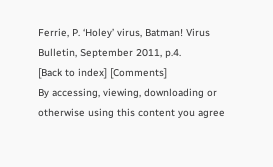Ferrie, P. ‘Holey’ virus, Batman! Virus Bulletin, September 2011, p.4.
[Back to index] [Comments]
By accessing, viewing, downloading or otherwise using this content you agree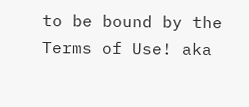to be bound by the Terms of Use! aka